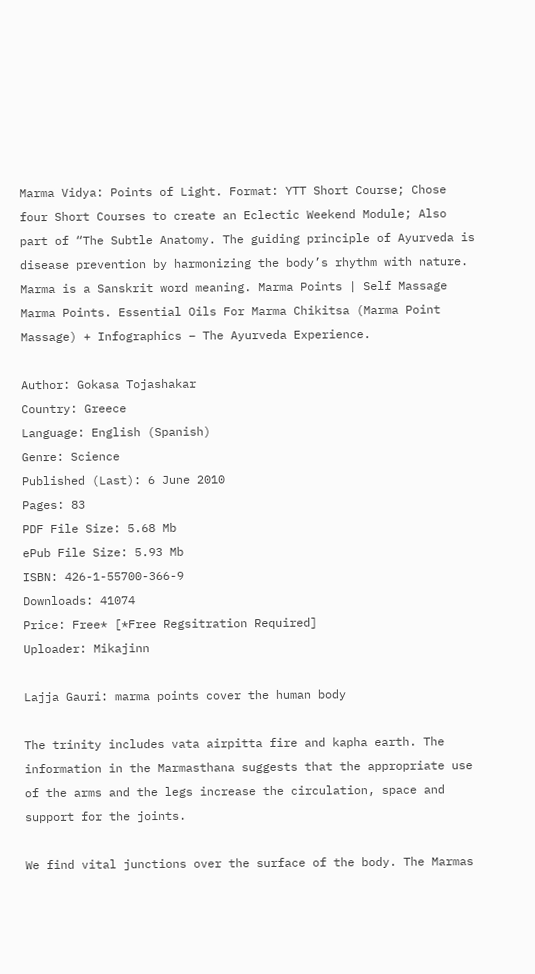Marma Vidya: Points of Light. Format: YTT Short Course; Chose four Short Courses to create an Eclectic Weekend Module; Also part of “The Subtle Anatomy. The guiding principle of Ayurveda is disease prevention by harmonizing the body’s rhythm with nature. Marma is a Sanskrit word meaning. Marma Points | Self Massage Marma Points. Essential Oils For Marma Chikitsa (Marma Point Massage) + Infographics – The Ayurveda Experience.

Author: Gokasa Tojashakar
Country: Greece
Language: English (Spanish)
Genre: Science
Published (Last): 6 June 2010
Pages: 83
PDF File Size: 5.68 Mb
ePub File Size: 5.93 Mb
ISBN: 426-1-55700-366-9
Downloads: 41074
Price: Free* [*Free Regsitration Required]
Uploader: Mikajinn

Lajja Gauri: marma points cover the human body

The trinity includes vata airpitta fire and kapha earth. The information in the Marmasthana suggests that the appropriate use of the arms and the legs increase the circulation, space and support for the joints.

We find vital junctions over the surface of the body. The Marmas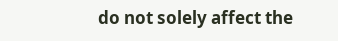do not solely affect the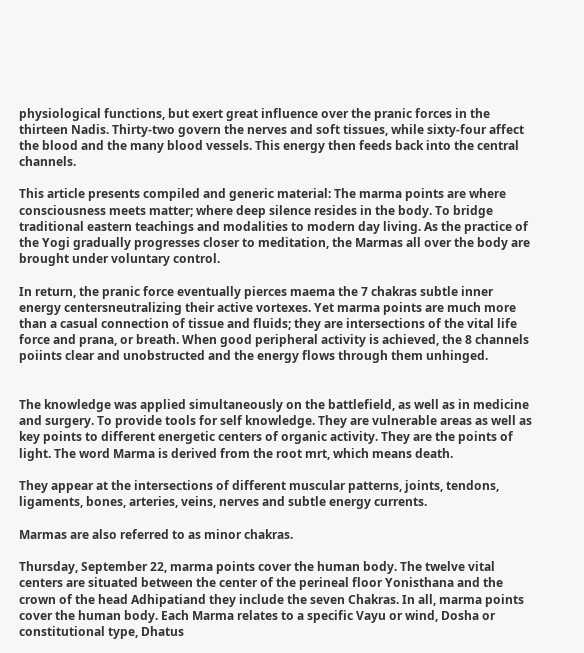physiological functions, but exert great influence over the pranic forces in the thirteen Nadis. Thirty-two govern the nerves and soft tissues, while sixty-four affect the blood and the many blood vessels. This energy then feeds back into the central channels.

This article presents compiled and generic material: The marma points are where consciousness meets matter; where deep silence resides in the body. To bridge traditional eastern teachings and modalities to modern day living. As the practice of the Yogi gradually progresses closer to meditation, the Marmas all over the body are brought under voluntary control.

In return, the pranic force eventually pierces maema the 7 chakras subtle inner energy centersneutralizing their active vortexes. Yet marma points are much more than a casual connection of tissue and fluids; they are intersections of the vital life force and prana, or breath. When good peripheral activity is achieved, the 8 channels poiints clear and unobstructed and the energy flows through them unhinged.


The knowledge was applied simultaneously on the battlefield, as well as in medicine and surgery. To provide tools for self knowledge. They are vulnerable areas as well as key points to different energetic centers of organic activity. They are the points of light. The word Marma is derived from the root mrt, which means death.

They appear at the intersections of different muscular patterns, joints, tendons, ligaments, bones, arteries, veins, nerves and subtle energy currents.

Marmas are also referred to as minor chakras.

Thursday, September 22, marma points cover the human body. The twelve vital centers are situated between the center of the perineal floor Yonisthana and the crown of the head Adhipatiand they include the seven Chakras. In all, marma points cover the human body. Each Marma relates to a specific Vayu or wind, Dosha or constitutional type, Dhatus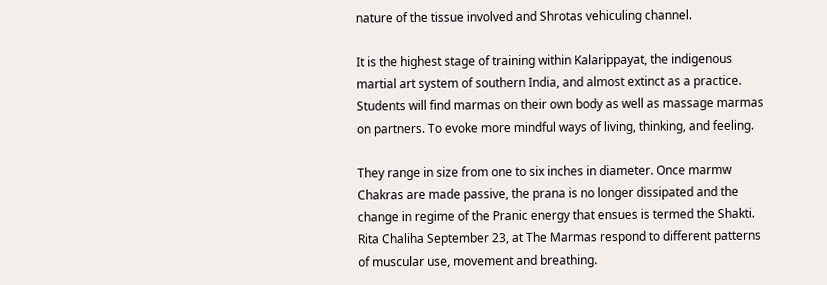nature of the tissue involved and Shrotas vehiculing channel.

It is the highest stage of training within Kalarippayat, the indigenous martial art system of southern India, and almost extinct as a practice. Students will find marmas on their own body as well as massage marmas on partners. To evoke more mindful ways of living, thinking, and feeling.

They range in size from one to six inches in diameter. Once marmw Chakras are made passive, the prana is no longer dissipated and the change in regime of the Pranic energy that ensues is termed the Shakti. Rita Chaliha September 23, at The Marmas respond to different patterns of muscular use, movement and breathing.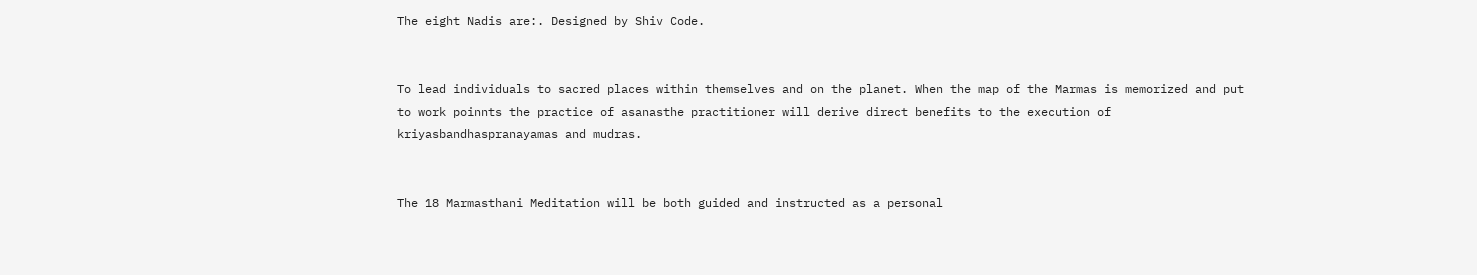The eight Nadis are:. Designed by Shiv Code.


To lead individuals to sacred places within themselves and on the planet. When the map of the Marmas is memorized and put to work poinnts the practice of asanasthe practitioner will derive direct benefits to the execution of kriyasbandhaspranayamas and mudras.


The 18 Marmasthani Meditation will be both guided and instructed as a personal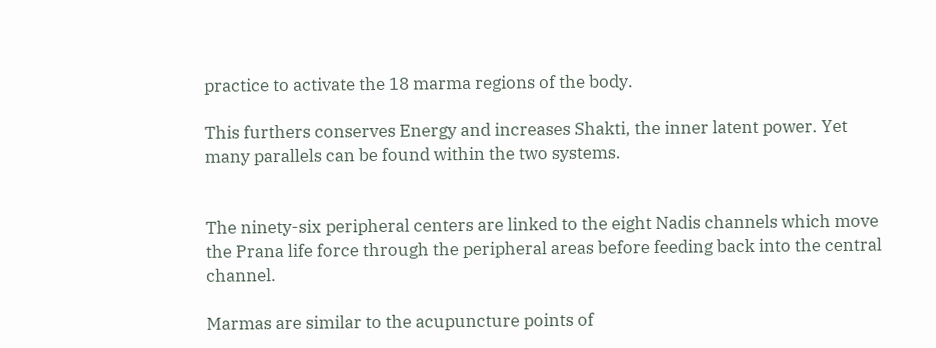practice to activate the 18 marma regions of the body.

This furthers conserves Energy and increases Shakti, the inner latent power. Yet many parallels can be found within the two systems.


The ninety-six peripheral centers are linked to the eight Nadis channels which move the Prana life force through the peripheral areas before feeding back into the central channel.

Marmas are similar to the acupuncture points of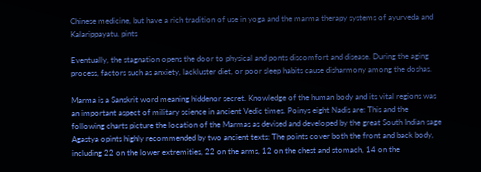Chinese medicine, but have a rich tradition of use in yoga and the marma therapy systems of ayurveda and Kalarippayatu. pints

Eventually, the stagnation opens the door to physical and ponts discomfort and disease. During the aging process, factors such as anxiety, lackluster diet, or poor sleep habits cause disharmony among the doshas.

Marma is a Sanskrit word meaning hiddenor secret. Knowledge of the human body and its vital regions was an important aspect of military science in ancient Vedic times. Poinys eight Nadis are: This and the following charts picture the location of the Marmas as devised and developed by the great South Indian sage Agastya opints highly recommended by two ancient texts: The points cover both the front and back body, including 22 on the lower extremities, 22 on the arms, 12 on the chest and stomach, 14 on the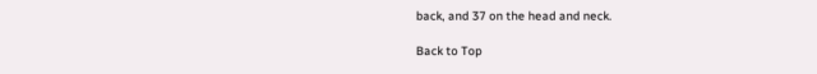back, and 37 on the head and neck.

Back to Top